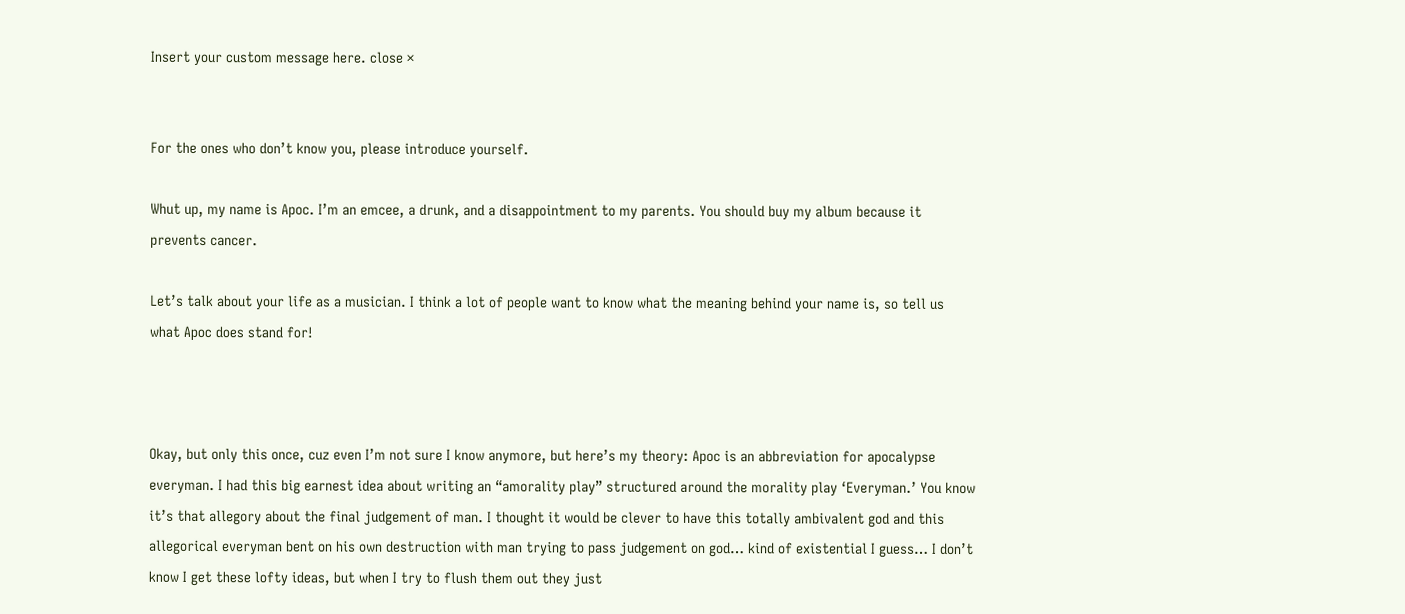Insert your custom message here. close ×


For the ones who don’t know you, please introduce yourself.

Whut up, my name is Apoc. I’m an emcee, a drunk, and a disappointment to my parents. You should buy my album because it prevents cancer.

Let’s talk about your life as a musician. I think a lot of people want to know what the meaning behind your name is, so tell us what Apoc does stand for!



Okay, but only this once, cuz even I’m not sure I know anymore, but here’s my theory: Apoc is an abbreviation for apocalypse everyman. I had this big earnest idea about writing an “amorality play” structured around the morality play ‘Everyman.’ You know it’s that allegory about the final judgement of man. I thought it would be clever to have this totally ambivalent god and this allegorical everyman bent on his own destruction with man trying to pass judgement on god… kind of existential I guess… I don’t know I get these lofty ideas, but when I try to flush them out they just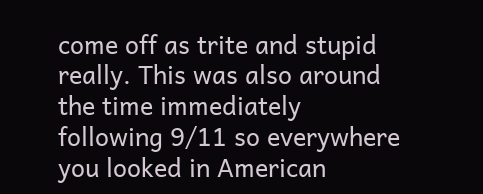come off as trite and stupid really. This was also around the time immediately following 9/11 so everywhere you looked in American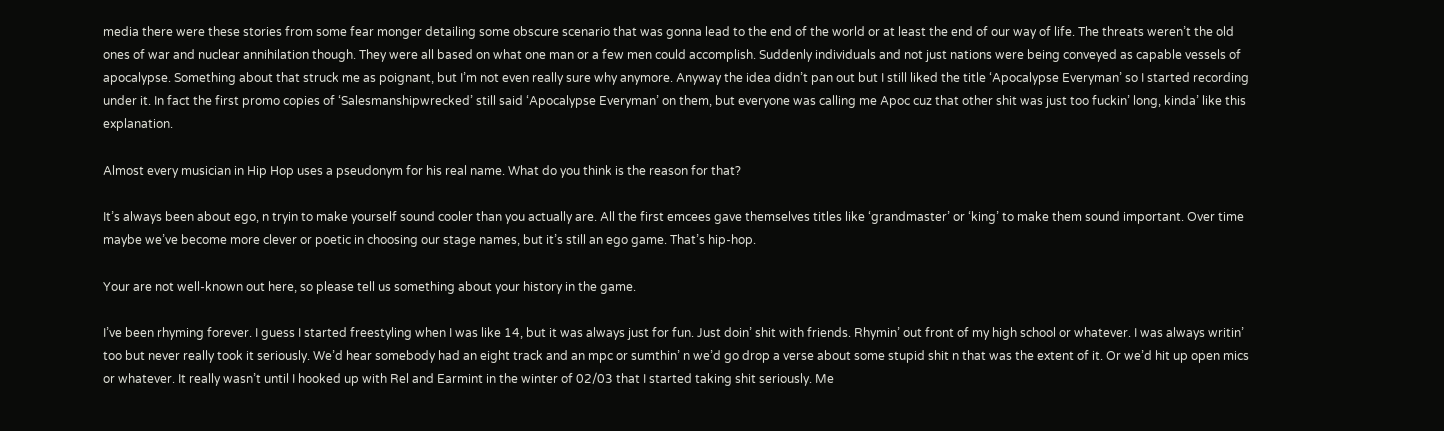media there were these stories from some fear monger detailing some obscure scenario that was gonna lead to the end of the world or at least the end of our way of life. The threats weren’t the old ones of war and nuclear annihilation though. They were all based on what one man or a few men could accomplish. Suddenly individuals and not just nations were being conveyed as capable vessels of apocalypse. Something about that struck me as poignant, but I’m not even really sure why anymore. Anyway the idea didn’t pan out but I still liked the title ‘Apocalypse Everyman’ so I started recording under it. In fact the first promo copies of ‘Salesmanshipwrecked’ still said ‘Apocalypse Everyman’ on them, but everyone was calling me Apoc cuz that other shit was just too fuckin’ long, kinda’ like this explanation.

Almost every musician in Hip Hop uses a pseudonym for his real name. What do you think is the reason for that?

It’s always been about ego, n tryin to make yourself sound cooler than you actually are. All the first emcees gave themselves titles like ‘grandmaster’ or ‘king’ to make them sound important. Over time maybe we’ve become more clever or poetic in choosing our stage names, but it’s still an ego game. That’s hip-hop.

Your are not well-known out here, so please tell us something about your history in the game.

I’ve been rhyming forever. I guess I started freestyling when I was like 14, but it was always just for fun. Just doin’ shit with friends. Rhymin’ out front of my high school or whatever. I was always writin’ too but never really took it seriously. We’d hear somebody had an eight track and an mpc or sumthin’ n we’d go drop a verse about some stupid shit n that was the extent of it. Or we’d hit up open mics or whatever. It really wasn’t until I hooked up with Rel and Earmint in the winter of 02/03 that I started taking shit seriously. Me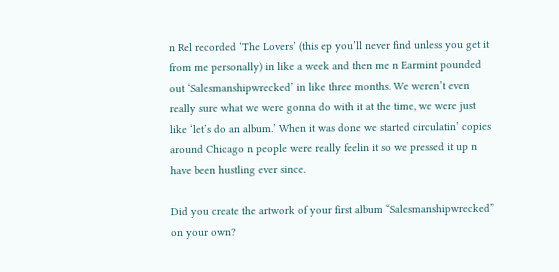n Rel recorded ‘The Lovers’ (this ep you’ll never find unless you get it from me personally) in like a week and then me n Earmint pounded out ‘Salesmanshipwrecked’ in like three months. We weren’t even really sure what we were gonna do with it at the time, we were just like ‘let’s do an album.’ When it was done we started circulatin’ copies around Chicago n people were really feelin it so we pressed it up n have been hustling ever since.

Did you create the artwork of your first album “Salesmanshipwrecked” on your own?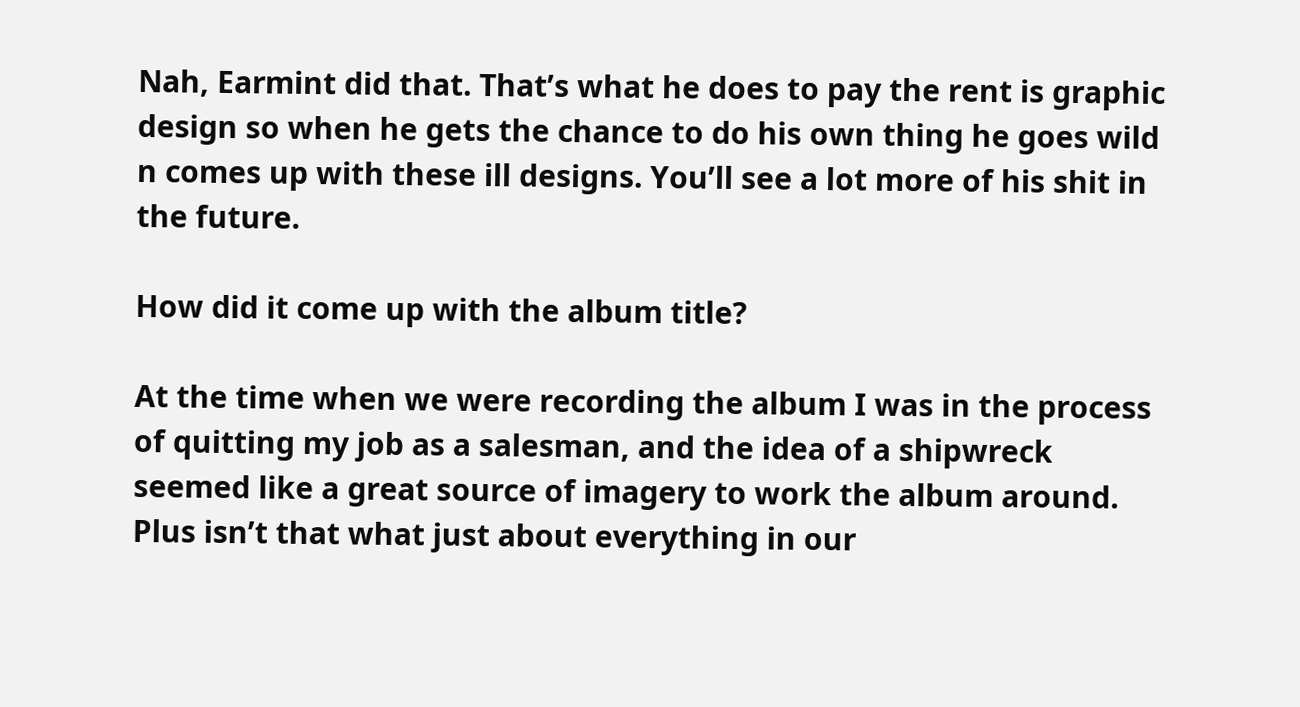Nah, Earmint did that. That’s what he does to pay the rent is graphic design so when he gets the chance to do his own thing he goes wild n comes up with these ill designs. You’ll see a lot more of his shit in the future.

How did it come up with the album title?

At the time when we were recording the album I was in the process of quitting my job as a salesman, and the idea of a shipwreck seemed like a great source of imagery to work the album around. Plus isn’t that what just about everything in our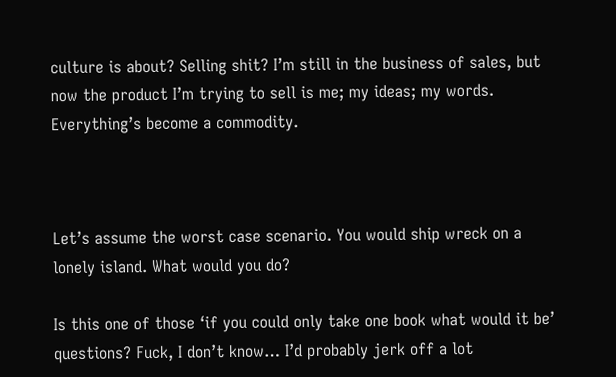culture is about? Selling shit? I’m still in the business of sales, but now the product I’m trying to sell is me; my ideas; my words. Everything’s become a commodity.



Let’s assume the worst case scenario. You would ship wreck on a lonely island. What would you do?

Is this one of those ‘if you could only take one book what would it be’ questions? Fuck, I don’t know… I’d probably jerk off a lot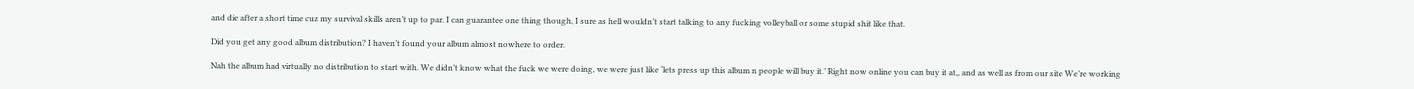and die after a short time cuz my survival skills aren’t up to par. I can guarantee one thing though, I sure as hell wouldn’t start talking to any fucking volleyball or some stupid shit like that.

Did you get any good album distribution? I haven’t found your album almost nowhere to order.

Nah the album had virtually no distribution to start with. We didn’t know what the fuck we were doing, we were just like ‘lets press up this album n people will buy it.’ Right now online you can buy it at,, and as well as from our site We’re working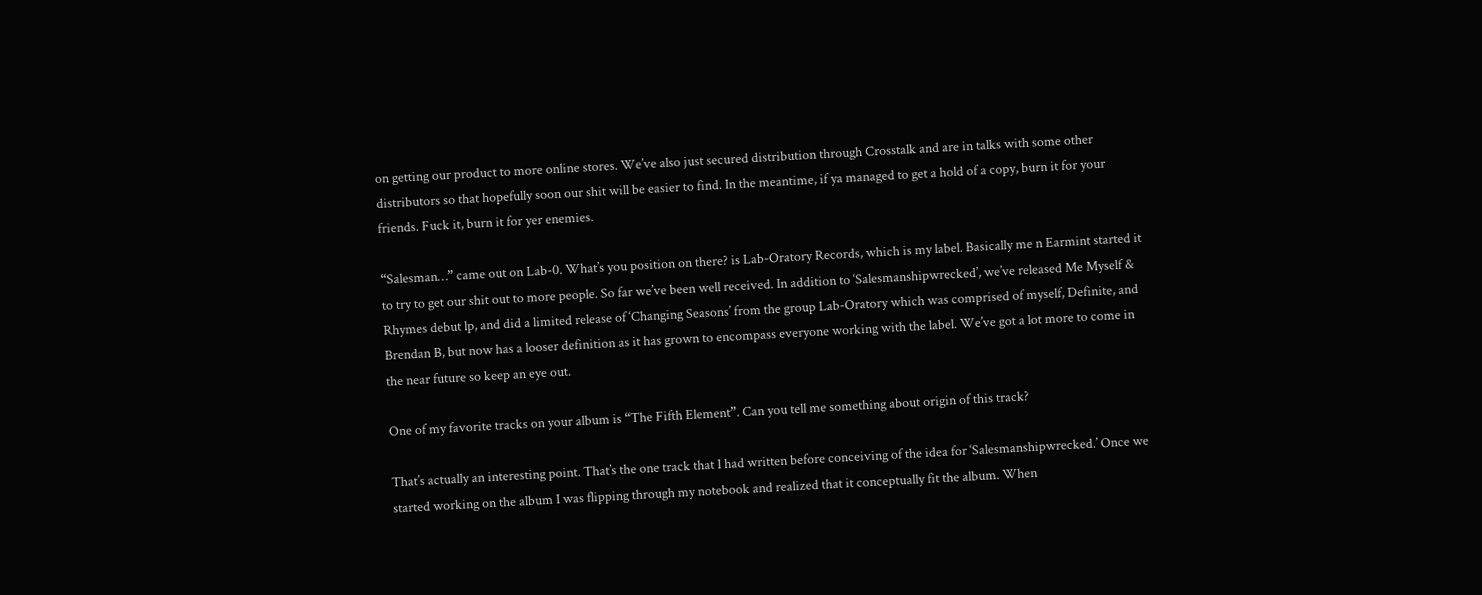on getting our product to more online stores. We’ve also just secured distribution through Crosstalk and are in talks with some other distributors so that hopefully soon our shit will be easier to find. In the meantime, if ya managed to get a hold of a copy, burn it for your friends. Fuck it, burn it for yer enemies.

“Salesman…” came out on Lab-0. What’s you position on there? is Lab-Oratory Records, which is my label. Basically me n Earmint started it to try to get our shit out to more people. So far we’ve been well received. In addition to ‘Salesmanshipwrecked’, we’ve released Me Myself & Rhymes debut lp, and did a limited release of ‘Changing Seasons’ from the group Lab-Oratory which was comprised of myself, Definite, and Brendan B, but now has a looser definition as it has grown to encompass everyone working with the label. We’ve got a lot more to come in the near future so keep an eye out.

One of my favorite tracks on your album is “The Fifth Element”. Can you tell me something about origin of this track?

That’s actually an interesting point. That’s the one track that I had written before conceiving of the idea for ‘Salesmanshipwrecked.’ Once we started working on the album I was flipping through my notebook and realized that it conceptually fit the album. When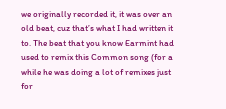we originally recorded it, it was over an old beat, cuz that’s what I had written it to. The beat that you know Earmint had used to remix this Common song (for a while he was doing a lot of remixes just for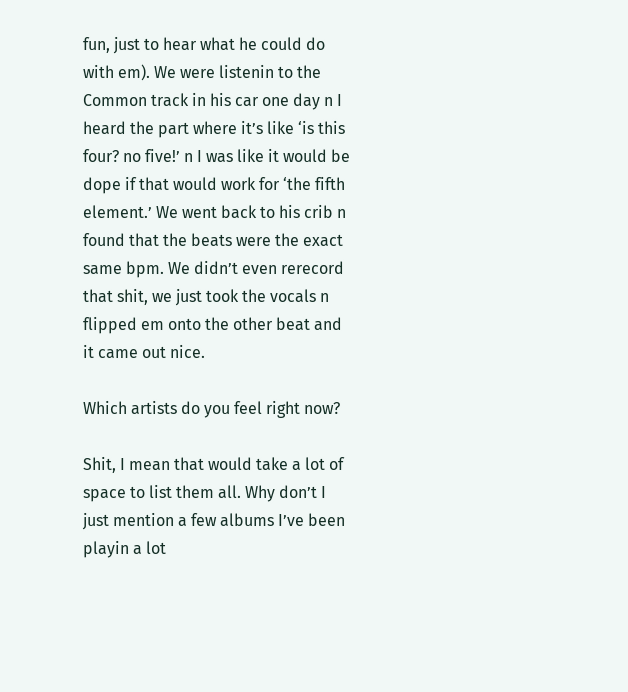fun, just to hear what he could do with em). We were listenin to the Common track in his car one day n I heard the part where it’s like ‘is this four? no five!’ n I was like it would be dope if that would work for ‘the fifth element.’ We went back to his crib n found that the beats were the exact same bpm. We didn’t even rerecord that shit, we just took the vocals n flipped em onto the other beat and it came out nice.

Which artists do you feel right now?

Shit, I mean that would take a lot of space to list them all. Why don’t I just mention a few albums I’ve been playin a lot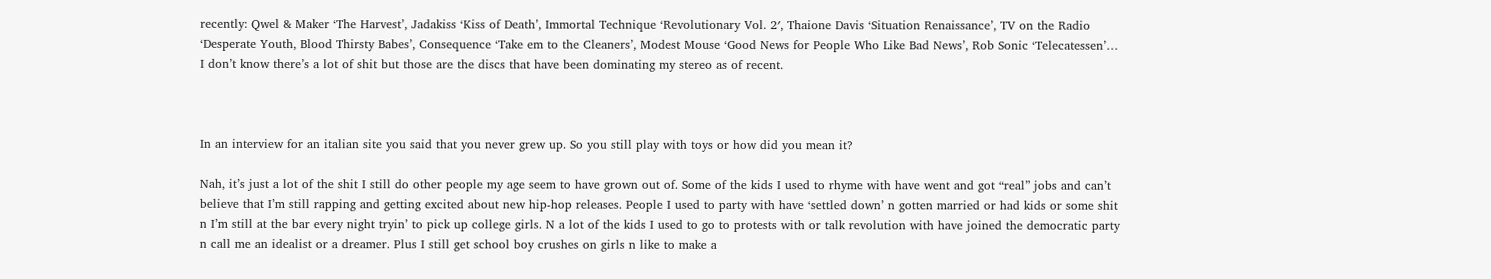recently: Qwel & Maker ‘The Harvest’, Jadakiss ‘Kiss of Death’, Immortal Technique ‘Revolutionary Vol. 2′, Thaione Davis ‘Situation Renaissance’, TV on the Radio ‘Desperate Youth, Blood Thirsty Babes’, Consequence ‘Take em to the Cleaners’, Modest Mouse ‘Good News for People Who Like Bad News’, Rob Sonic ‘Telecatessen’… I don’t know there’s a lot of shit but those are the discs that have been dominating my stereo as of recent.



In an interview for an italian site you said that you never grew up. So you still play with toys or how did you mean it?

Nah, it’s just a lot of the shit I still do other people my age seem to have grown out of. Some of the kids I used to rhyme with have went and got “real” jobs and can’t believe that I’m still rapping and getting excited about new hip-hop releases. People I used to party with have ‘settled down’ n gotten married or had kids or some shit n I’m still at the bar every night tryin’ to pick up college girls. N a lot of the kids I used to go to protests with or talk revolution with have joined the democratic party n call me an idealist or a dreamer. Plus I still get school boy crushes on girls n like to make a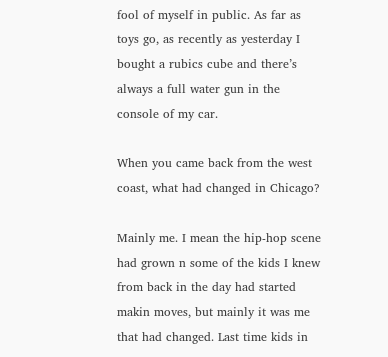fool of myself in public. As far as toys go, as recently as yesterday I bought a rubics cube and there’s always a full water gun in the console of my car.

When you came back from the west coast, what had changed in Chicago?

Mainly me. I mean the hip-hop scene had grown n some of the kids I knew from back in the day had started makin moves, but mainly it was me that had changed. Last time kids in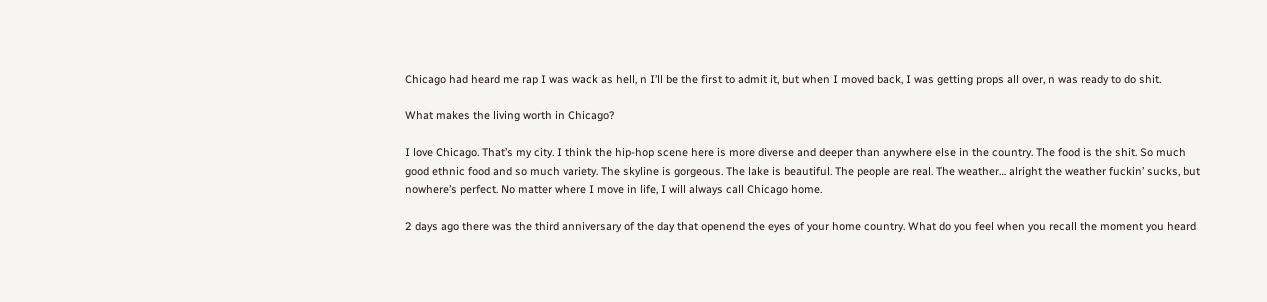Chicago had heard me rap I was wack as hell, n I’ll be the first to admit it, but when I moved back, I was getting props all over, n was ready to do shit.

What makes the living worth in Chicago?

I love Chicago. That’s my city. I think the hip-hop scene here is more diverse and deeper than anywhere else in the country. The food is the shit. So much good ethnic food and so much variety. The skyline is gorgeous. The lake is beautiful. The people are real. The weather… alright the weather fuckin’ sucks, but nowhere’s perfect. No matter where I move in life, I will always call Chicago home.

2 days ago there was the third anniversary of the day that openend the eyes of your home country. What do you feel when you recall the moment you heard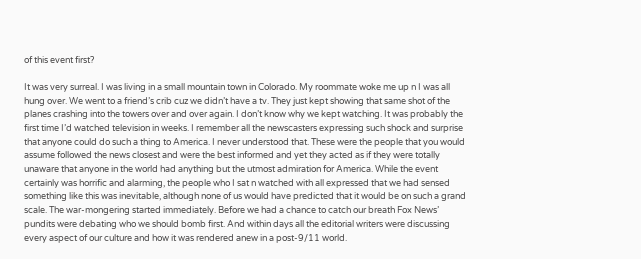of this event first?

It was very surreal. I was living in a small mountain town in Colorado. My roommate woke me up n I was all hung over. We went to a friend’s crib cuz we didn’t have a tv. They just kept showing that same shot of the planes crashing into the towers over and over again. I don’t know why we kept watching. It was probably the first time I’d watched television in weeks. I remember all the newscasters expressing such shock and surprise that anyone could do such a thing to America. I never understood that. These were the people that you would assume followed the news closest and were the best informed and yet they acted as if they were totally unaware that anyone in the world had anything but the utmost admiration for America. While the event certainly was horrific and alarming, the people who I sat n watched with all expressed that we had sensed something like this was inevitable, although none of us would have predicted that it would be on such a grand scale. The war-mongering started immediately. Before we had a chance to catch our breath Fox News’ pundits were debating who we should bomb first. And within days all the editorial writers were discussing every aspect of our culture and how it was rendered anew in a post-9/11 world.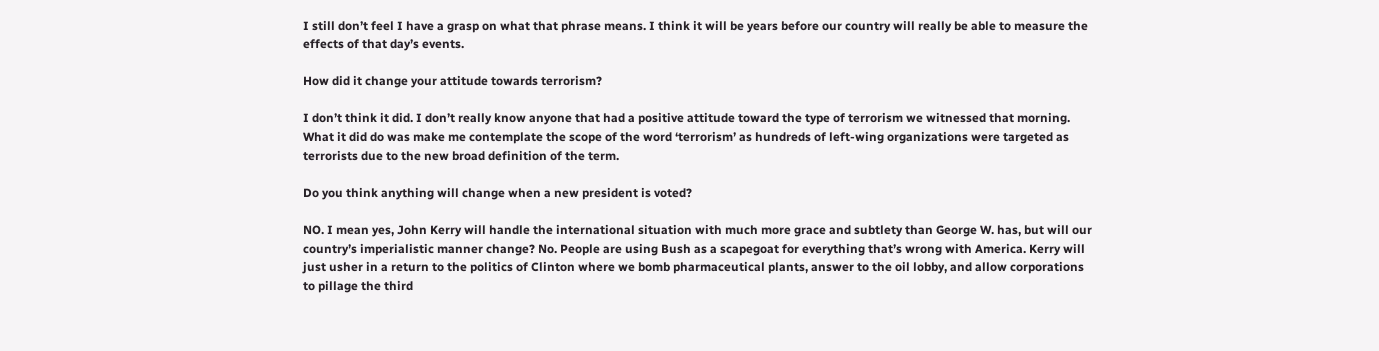I still don’t feel I have a grasp on what that phrase means. I think it will be years before our country will really be able to measure the effects of that day’s events.

How did it change your attitude towards terrorism?

I don’t think it did. I don’t really know anyone that had a positive attitude toward the type of terrorism we witnessed that morning. What it did do was make me contemplate the scope of the word ‘terrorism’ as hundreds of left-wing organizations were targeted as terrorists due to the new broad definition of the term.

Do you think anything will change when a new president is voted?

NO. I mean yes, John Kerry will handle the international situation with much more grace and subtlety than George W. has, but will our country’s imperialistic manner change? No. People are using Bush as a scapegoat for everything that’s wrong with America. Kerry will just usher in a return to the politics of Clinton where we bomb pharmaceutical plants, answer to the oil lobby, and allow corporations to pillage the third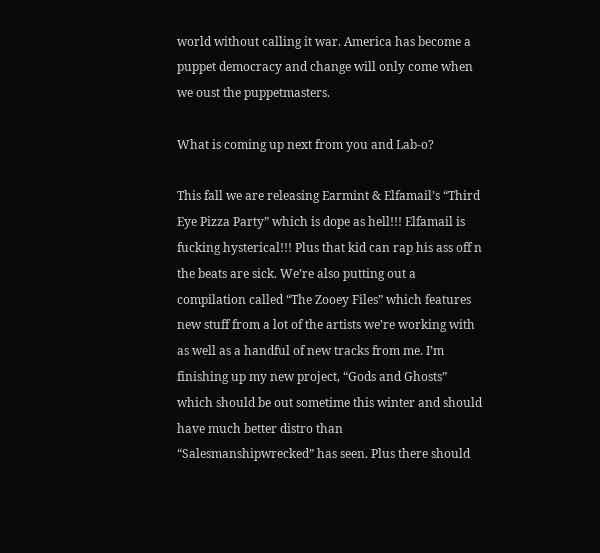world without calling it war. America has become a puppet democracy and change will only come when we oust the puppetmasters.

What is coming up next from you and Lab-o?

This fall we are releasing Earmint & Elfamail’s “Third Eye Pizza Party” which is dope as hell!!! Elfamail is fucking hysterical!!! Plus that kid can rap his ass off n the beats are sick. We’re also putting out a compilation called “The Zooey Files” which features new stuff from a lot of the artists we’re working with as well as a handful of new tracks from me. I’m finishing up my new project, “Gods and Ghosts” which should be out sometime this winter and should have much better distro than “Salesmanshipwrecked” has seen. Plus there should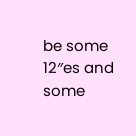be some 12″es and some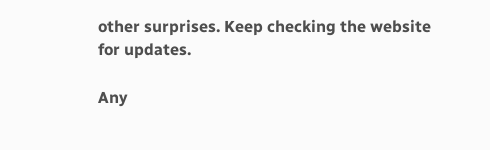other surprises. Keep checking the website for updates.

Any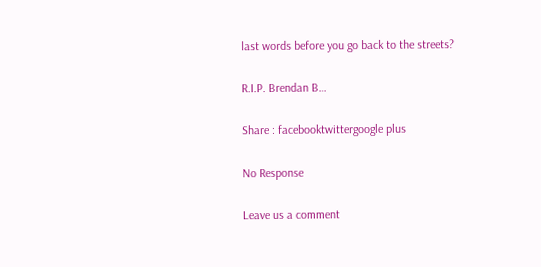last words before you go back to the streets?

R.I.P. Brendan B…

Share : facebooktwittergoogle plus

No Response

Leave us a comment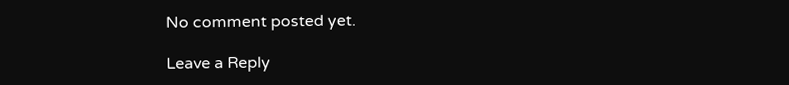No comment posted yet.

Leave a Reply